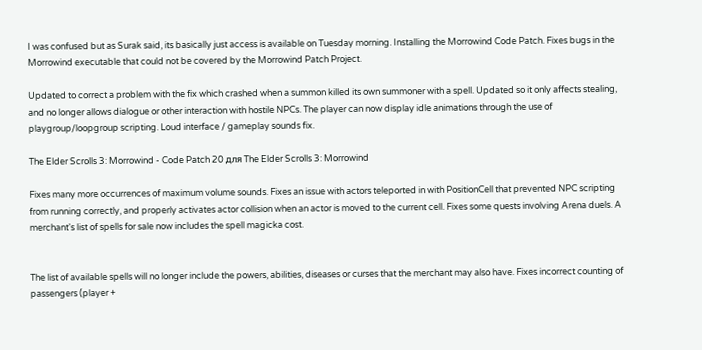I was confused but as Surak said, its basically just access is available on Tuesday morning. Installing the Morrowind Code Patch. Fixes bugs in the Morrowind executable that could not be covered by the Morrowind Patch Project.

Updated to correct a problem with the fix which crashed when a summon killed its own summoner with a spell. Updated so it only affects stealing, and no longer allows dialogue or other interaction with hostile NPCs. The player can now display idle animations through the use of playgroup/loopgroup scripting. Loud interface / gameplay sounds fix.

The Elder Scrolls 3: Morrowind - Code Patch 20 для The Elder Scrolls 3: Morrowind

Fixes many more occurrences of maximum volume sounds. Fixes an issue with actors teleported in with PositionCell that prevented NPC scripting from running correctly, and properly activates actor collision when an actor is moved to the current cell. Fixes some quests involving Arena duels. A merchant's list of spells for sale now includes the spell magicka cost.


The list of available spells will no longer include the powers, abilities, diseases or curses that the merchant may also have. Fixes incorrect counting of passengers (player +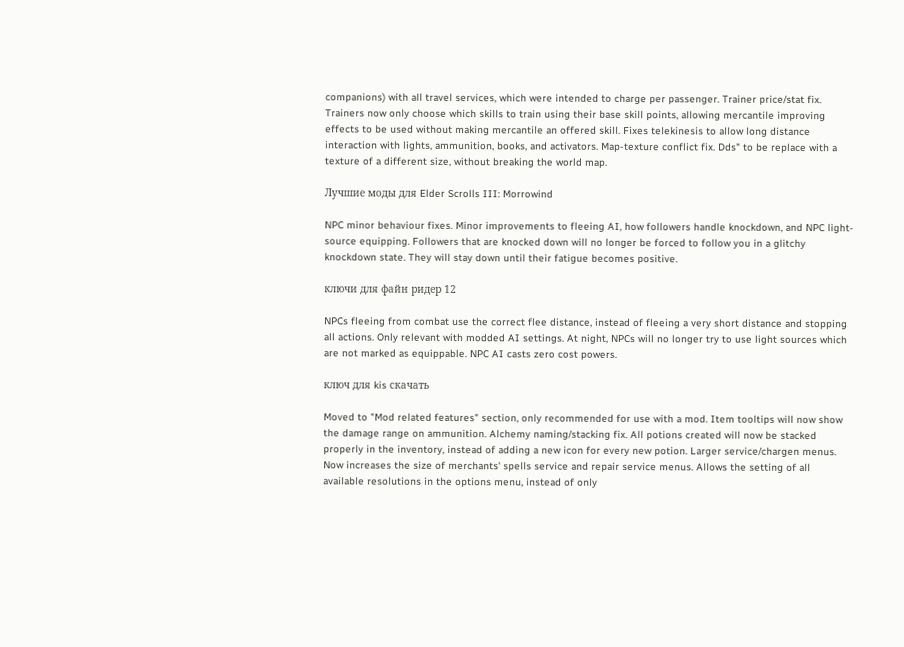companions) with all travel services, which were intended to charge per passenger. Trainer price/stat fix. Trainers now only choose which skills to train using their base skill points, allowing mercantile improving effects to be used without making mercantile an offered skill. Fixes telekinesis to allow long distance interaction with lights, ammunition, books, and activators. Map-texture conflict fix. Dds" to be replace with a texture of a different size, without breaking the world map.

Лучшие моды для Elder Scrolls III: Morrowind

NPC minor behaviour fixes. Minor improvements to fleeing AI, how followers handle knockdown, and NPC light-source equipping. Followers that are knocked down will no longer be forced to follow you in a glitchy knockdown state. They will stay down until their fatigue becomes positive.

ключи для файн ридер 12

NPCs fleeing from combat use the correct flee distance, instead of fleeing a very short distance and stopping all actions. Only relevant with modded AI settings. At night, NPCs will no longer try to use light sources which are not marked as equippable. NPC AI casts zero cost powers.

ключ для kis скачать

Moved to "Mod related features" section, only recommended for use with a mod. Item tooltips will now show the damage range on ammunition. Alchemy naming/stacking fix. All potions created will now be stacked properly in the inventory, instead of adding a new icon for every new potion. Larger service/chargen menus. Now increases the size of merchants' spells service and repair service menus. Allows the setting of all available resolutions in the options menu, instead of only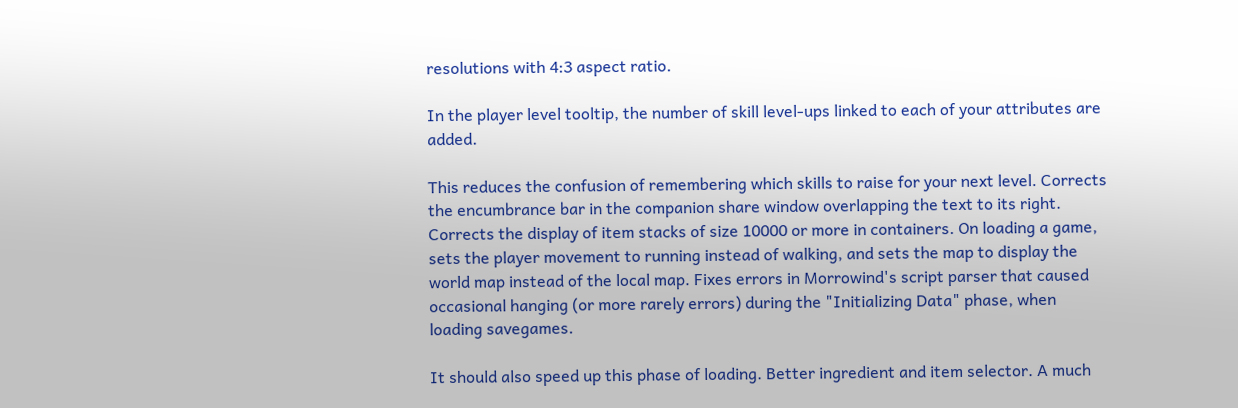resolutions with 4:3 aspect ratio.

In the player level tooltip, the number of skill level-ups linked to each of your attributes are added.

This reduces the confusion of remembering which skills to raise for your next level. Corrects the encumbrance bar in the companion share window overlapping the text to its right. Corrects the display of item stacks of size 10000 or more in containers. On loading a game, sets the player movement to running instead of walking, and sets the map to display the world map instead of the local map. Fixes errors in Morrowind's script parser that caused occasional hanging (or more rarely errors) during the "Initializing Data" phase, when loading savegames.

It should also speed up this phase of loading. Better ingredient and item selector. A much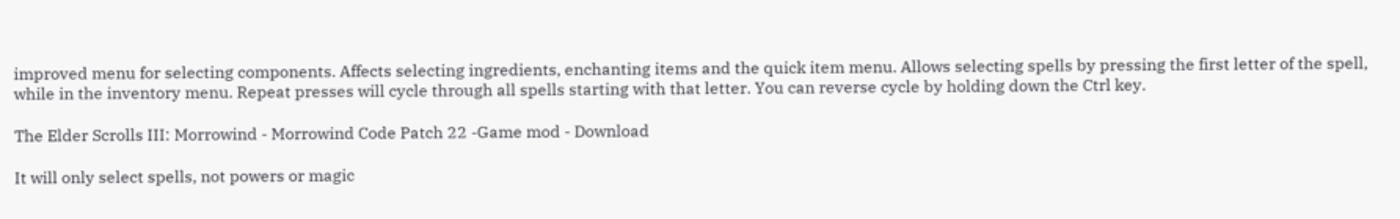improved menu for selecting components. Affects selecting ingredients, enchanting items and the quick item menu. Allows selecting spells by pressing the first letter of the spell, while in the inventory menu. Repeat presses will cycle through all spells starting with that letter. You can reverse cycle by holding down the Ctrl key.

The Elder Scrolls III: Morrowind - Morrowind Code Patch 22 -Game mod - Download

It will only select spells, not powers or magic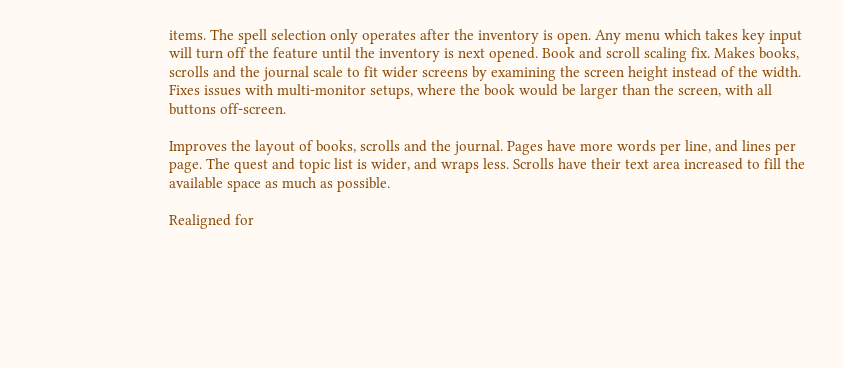items. The spell selection only operates after the inventory is open. Any menu which takes key input will turn off the feature until the inventory is next opened. Book and scroll scaling fix. Makes books, scrolls and the journal scale to fit wider screens by examining the screen height instead of the width. Fixes issues with multi-monitor setups, where the book would be larger than the screen, with all buttons off-screen.

Improves the layout of books, scrolls and the journal. Pages have more words per line, and lines per page. The quest and topic list is wider, and wraps less. Scrolls have their text area increased to fill the available space as much as possible.

Realigned for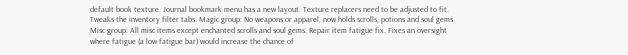default book texture. Journal bookmark menu has a new layout. Texture replacers need to be adjusted to fit. Tweaks the inventory filter tabs. Magic group: No weapons or apparel, now holds scrolls, potions and soul gems. Misc group: All misc items except enchanted scrolls and soul gems. Repair item fatigue fix. Fixes an oversight where fatigue (a low fatigue bar) would increase the chance of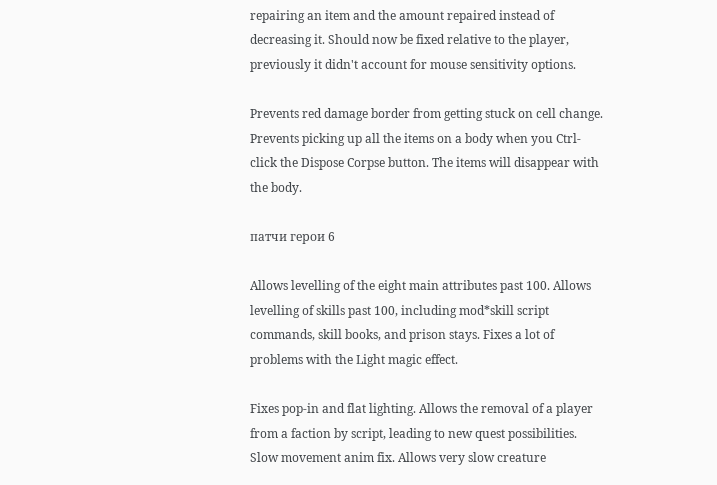repairing an item and the amount repaired instead of decreasing it. Should now be fixed relative to the player, previously it didn't account for mouse sensitivity options.

Prevents red damage border from getting stuck on cell change. Prevents picking up all the items on a body when you Ctrl-click the Dispose Corpse button. The items will disappear with the body.

патчи герои 6

Allows levelling of the eight main attributes past 100. Allows levelling of skills past 100, including mod*skill script commands, skill books, and prison stays. Fixes a lot of problems with the Light magic effect.

Fixes pop-in and flat lighting. Allows the removal of a player from a faction by script, leading to new quest possibilities. Slow movement anim fix. Allows very slow creature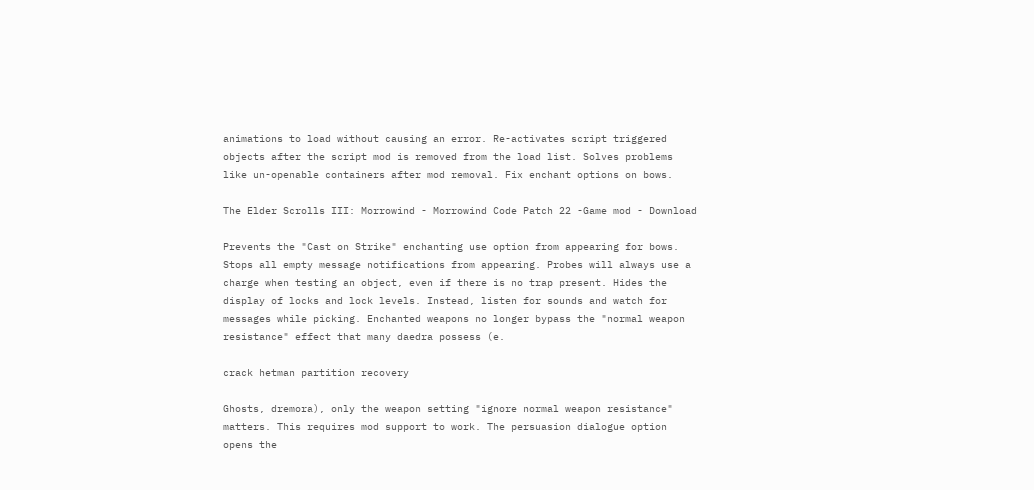animations to load without causing an error. Re-activates script triggered objects after the script mod is removed from the load list. Solves problems like un-openable containers after mod removal. Fix enchant options on bows.

The Elder Scrolls III: Morrowind - Morrowind Code Patch 22 -Game mod - Download

Prevents the "Cast on Strike" enchanting use option from appearing for bows. Stops all empty message notifications from appearing. Probes will always use a charge when testing an object, even if there is no trap present. Hides the display of locks and lock levels. Instead, listen for sounds and watch for messages while picking. Enchanted weapons no longer bypass the "normal weapon resistance" effect that many daedra possess (e.

crack hetman partition recovery

Ghosts, dremora), only the weapon setting "ignore normal weapon resistance" matters. This requires mod support to work. The persuasion dialogue option opens the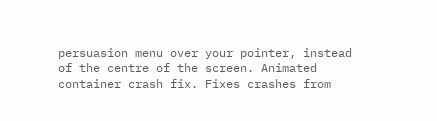persuasion menu over your pointer, instead of the centre of the screen. Animated container crash fix. Fixes crashes from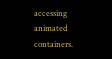accessing animated containers.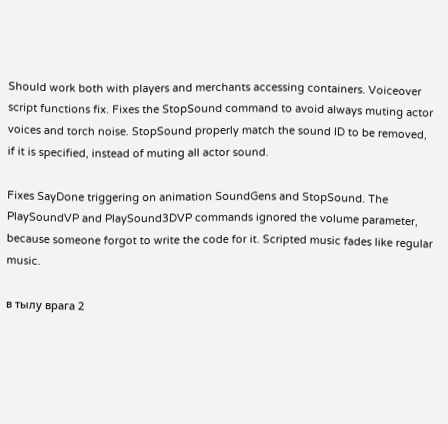Should work both with players and merchants accessing containers. Voiceover script functions fix. Fixes the StopSound command to avoid always muting actor voices and torch noise. StopSound properly match the sound ID to be removed, if it is specified, instead of muting all actor sound.

Fixes SayDone triggering on animation SoundGens and StopSound. The PlaySoundVP and PlaySound3DVP commands ignored the volume parameter, because someone forgot to write the code for it. Scripted music fades like regular music.

в тылу врага 2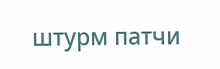штурм патчи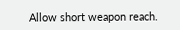Allow short weapon reach.